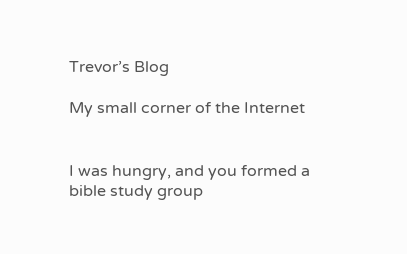Trevor’s Blog

My small corner of the Internet


I was hungry, and you formed a bible study group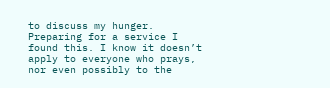to discuss my hunger. Preparing for a service I found this. I know it doesn’t apply to everyone who prays, nor even possibly to the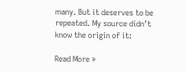many. But it deserves to be repeated. My source didn’t know the origin of it:

Read More »